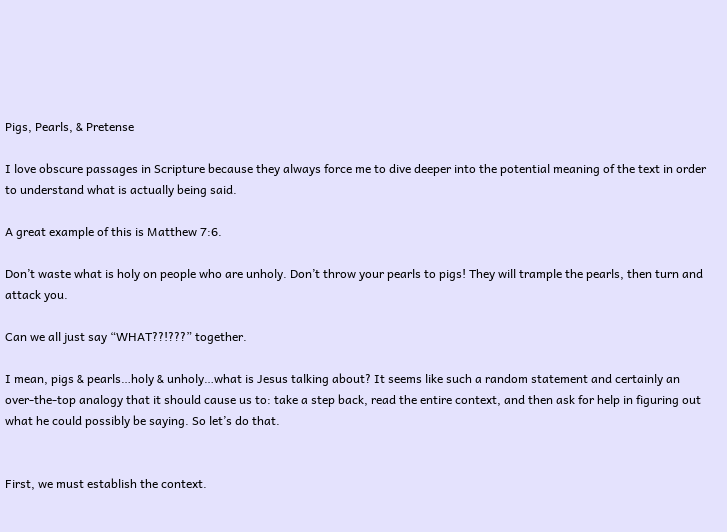Pigs, Pearls, & Pretense

I love obscure passages in Scripture because they always force me to dive deeper into the potential meaning of the text in order to understand what is actually being said.

A great example of this is Matthew 7:6.

Don’t waste what is holy on people who are unholy. Don’t throw your pearls to pigs! They will trample the pearls, then turn and attack you.

Can we all just say “WHAT??!???” together.

I mean, pigs & pearls…holy & unholy…what is Jesus talking about? It seems like such a random statement and certainly an over-the-top analogy that it should cause us to: take a step back, read the entire context, and then ask for help in figuring out what he could possibly be saying. So let’s do that.


First, we must establish the context.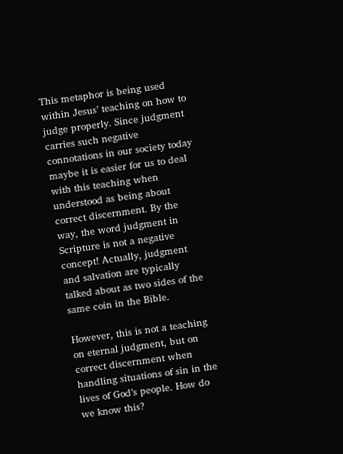This metaphor is being used within Jesus’ teaching on how to judge properly. Since judgment carries such negative connotations in our society today maybe it is easier for us to deal with this teaching when understood as being about correct discernment. By the way, the word judgment in Scripture is not a negative concept! Actually, judgment and salvation are typically talked about as two sides of the same coin in the Bible.

However, this is not a teaching on eternal judgment, but on correct discernment when handling situations of sin in the lives of God’s people. How do we know this?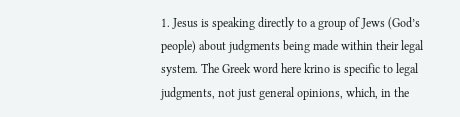1. Jesus is speaking directly to a group of Jews (God’s people) about judgments being made within their legal system. The Greek word here krino is specific to legal judgments, not just general opinions, which, in the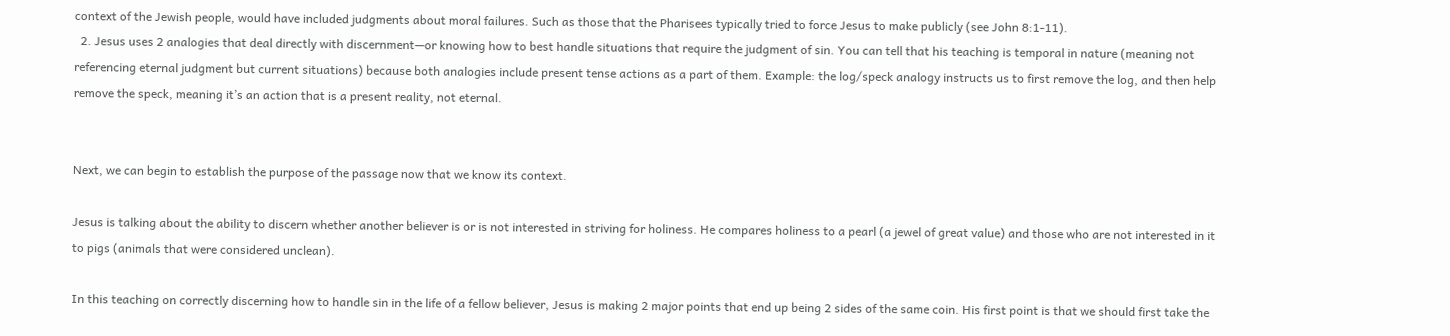context of the Jewish people, would have included judgments about moral failures. Such as those that the Pharisees typically tried to force Jesus to make publicly (see John 8:1-11).
  2. Jesus uses 2 analogies that deal directly with discernment—or knowing how to best handle situations that require the judgment of sin. You can tell that his teaching is temporal in nature (meaning not referencing eternal judgment but current situations) because both analogies include present tense actions as a part of them. Example: the log/speck analogy instructs us to first remove the log, and then help remove the speck, meaning it’s an action that is a present reality, not eternal.


Next, we can begin to establish the purpose of the passage now that we know its context.

Jesus is talking about the ability to discern whether another believer is or is not interested in striving for holiness. He compares holiness to a pearl (a jewel of great value) and those who are not interested in it to pigs (animals that were considered unclean).

In this teaching on correctly discerning how to handle sin in the life of a fellow believer, Jesus is making 2 major points that end up being 2 sides of the same coin. His first point is that we should first take the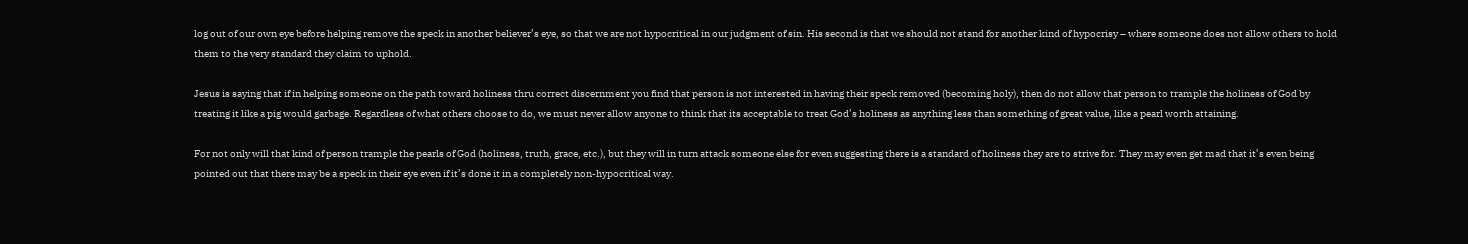log out of our own eye before helping remove the speck in another believer’s eye, so that we are not hypocritical in our judgment of sin. His second is that we should not stand for another kind of hypocrisy – where someone does not allow others to hold them to the very standard they claim to uphold.

Jesus is saying that if in helping someone on the path toward holiness thru correct discernment you find that person is not interested in having their speck removed (becoming holy), then do not allow that person to trample the holiness of God by treating it like a pig would garbage. Regardless of what others choose to do, we must never allow anyone to think that its acceptable to treat God’s holiness as anything less than something of great value, like a pearl worth attaining.

For not only will that kind of person trample the pearls of God (holiness, truth, grace, etc.), but they will in turn attack someone else for even suggesting there is a standard of holiness they are to strive for. They may even get mad that it’s even being pointed out that there may be a speck in their eye even if it’s done it in a completely non-hypocritical way.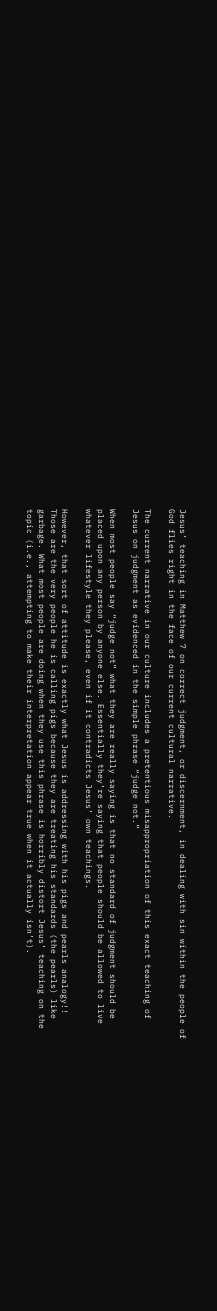Jesus’ teaching in Matthew 7 on correct judgment, or discernment, in dealing with sin within the people of God flies right in the face of our current cultural narrative.

The current narrative in our culture includes a pretentious misappropriation of this exact teaching of Jesus on judgment as evidenced in the simple phrase “judge not.”

When most people say “judge not” what they are really saying is that no standard of judgment should be placed upon any person by anyone else. Essentially they’re saying that people should be allowed to live whatever lifestyle they please, even if it contradicts Jesus’ own teachings.

However, that sort of attitude is exactly what Jesus is addressing with his pigs and pearls analogy!! Those are the very people he is calling pigs because they are treating his standards (the pearls) like garbage. What most people are doing when they use this phrase is horribly distort Jesus’ teaching on the topic (i.e., attempting to make their interpretation appear true when it actually isn’t).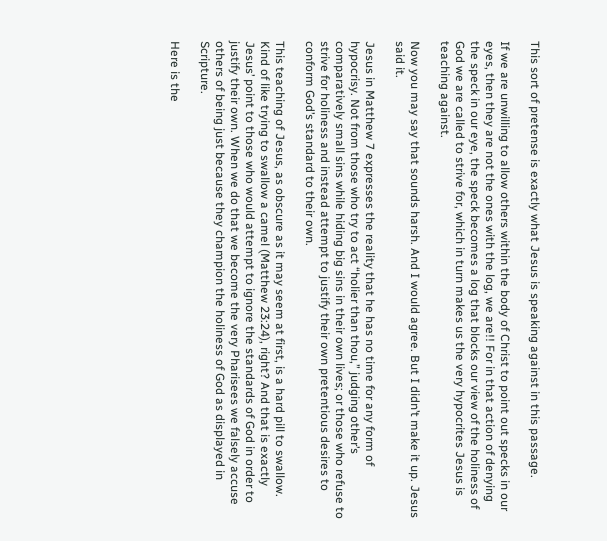This sort of pretense is exactly what Jesus is speaking against in this passage.

If we are unwilling to allow others within the body of Christ to point out specks in our eyes, then they are not the ones with the log, we are!! For in that action of denying the speck in our eye, the speck becomes a log that blocks our view of the holiness of God we are called to strive for, which in turn makes us the very hypocrites Jesus is teaching against.

Now you may say that sounds harsh. And I would agree. But I didn’t make it up. Jesus said it.

Jesus in Matthew 7 expresses the reality that he has no time for any form of hypocrisy. Not from those who try to act “holier than thou,” judging other’s comparatively small sins while hiding big sins in their own lives; or those who refuse to strive for holiness and instead attempt to justify their own pretentious desires to conform God’s standard to their own.

This teaching of Jesus, as obscure as it may seem at first, is a hard pill to swallow. Kind of like trying to swallow a camel (Matthew 23:24), right? And that is exactly Jesus’ point to those who would attempt to ignore the standards of God in order to justify their own. When we do that we become the very Pharisees we falsely accuse others of being just because they champion the holiness of God as displayed in Scripture.

Here is the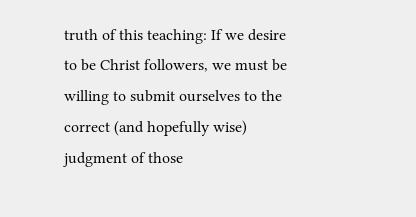truth of this teaching: If we desire to be Christ followers, we must be willing to submit ourselves to the correct (and hopefully wise) judgment of those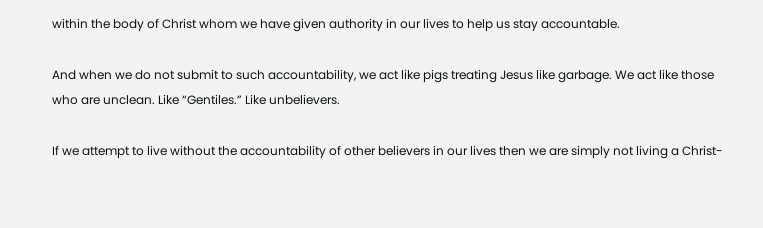within the body of Christ whom we have given authority in our lives to help us stay accountable.

And when we do not submit to such accountability, we act like pigs treating Jesus like garbage. We act like those who are unclean. Like “Gentiles.” Like unbelievers.

If we attempt to live without the accountability of other believers in our lives then we are simply not living a Christ-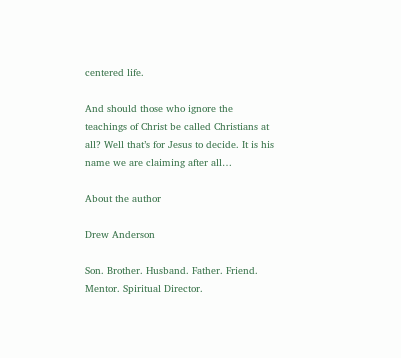centered life.

And should those who ignore the teachings of Christ be called Christians at all? Well that’s for Jesus to decide. It is his name we are claiming after all…

About the author

Drew Anderson

Son. Brother. Husband. Father. Friend. Mentor. Spiritual Director.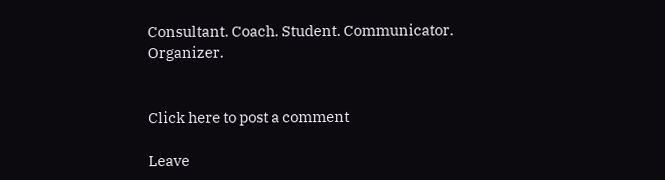Consultant. Coach. Student. Communicator. Organizer.


Click here to post a comment

Leave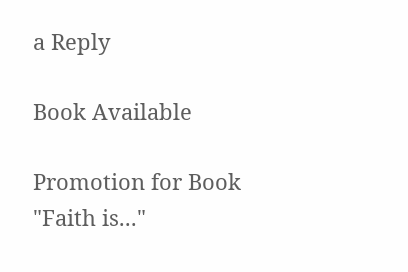a Reply

Book Available

Promotion for Book "Faith is..."